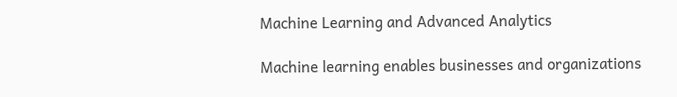Machine Learning and Advanced Analytics

Machine learning enables businesses and organizations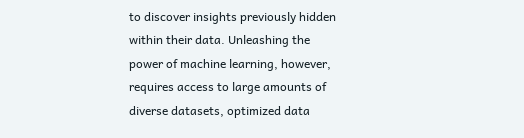to discover insights previously hidden within their data. Unleashing the power of machine learning, however, requires access to large amounts of diverse datasets, optimized data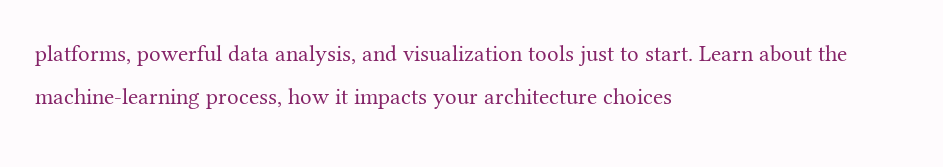platforms, powerful data analysis, and visualization tools just to start. Learn about the machine-learning process, how it impacts your architecture choices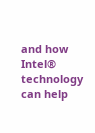and how Intel® technology can help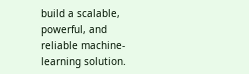build a scalable, powerful, and reliable machine-learning solution.